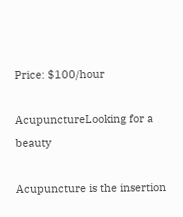Price: $100/hour

AcupunctureLooking for a beauty

Acupuncture is the insertion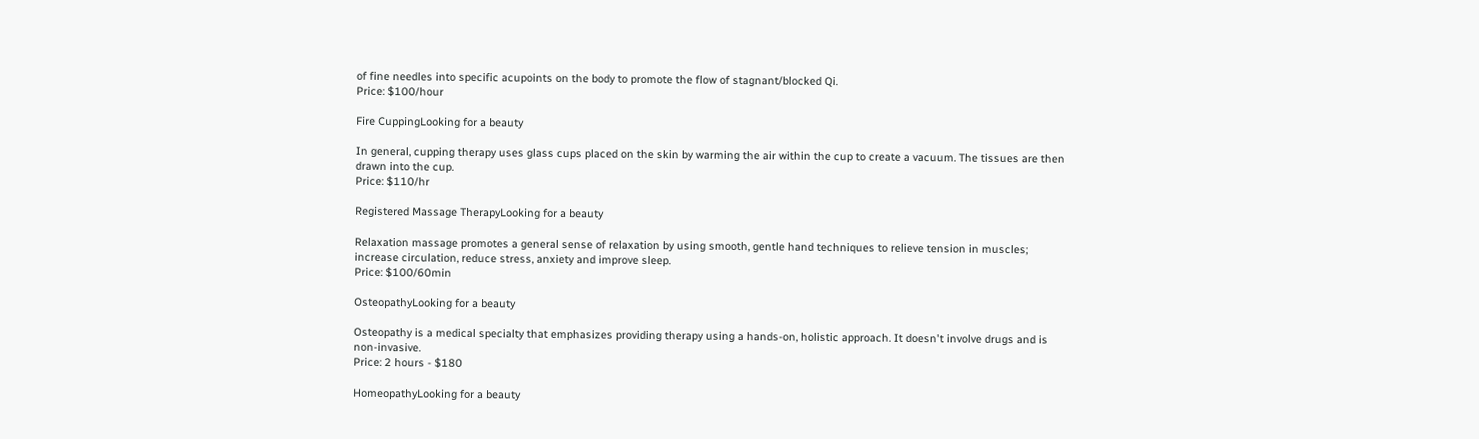of fine needles into specific acupoints on the body to promote the flow of stagnant/blocked Qi.
Price: $100/hour

Fire CuppingLooking for a beauty

In general, cupping therapy uses glass cups placed on the skin by warming the air within the cup to create a vacuum. The tissues are then drawn into the cup.
Price: $110/hr

Registered Massage TherapyLooking for a beauty

Relaxation massage promotes a general sense of relaxation by using smooth, gentle hand techniques to relieve tension in muscles; increase circulation, reduce stress, anxiety and improve sleep.
Price: $100/60min

OsteopathyLooking for a beauty

Osteopathy is a medical specialty that emphasizes providing therapy using a hands-on, holistic approach. It doesn't involve drugs and is non-invasive.
Price: 2 hours - $180

HomeopathyLooking for a beauty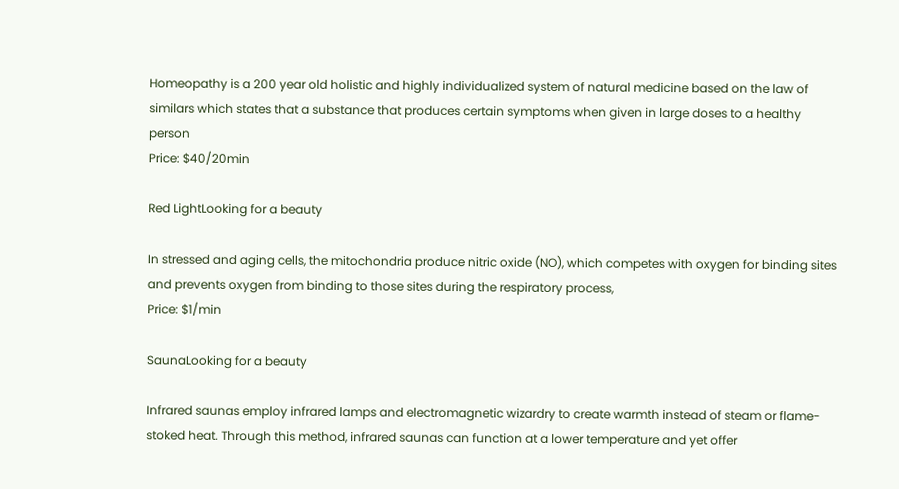Homeopathy is a 200 year old holistic and highly individualized system of natural medicine based on the law of similars which states that a substance that produces certain symptoms when given in large doses to a healthy person
Price: $40/20min

Red LightLooking for a beauty

In stressed and aging cells, the mitochondria produce nitric oxide (NO), which competes with oxygen for binding sites and prevents oxygen from binding to those sites during the respiratory process,
Price: $1/min

SaunaLooking for a beauty

Infrared saunas employ infrared lamps and electromagnetic wizardry to create warmth instead of steam or flame-stoked heat. Through this method, infrared saunas can function at a lower temperature and yet offer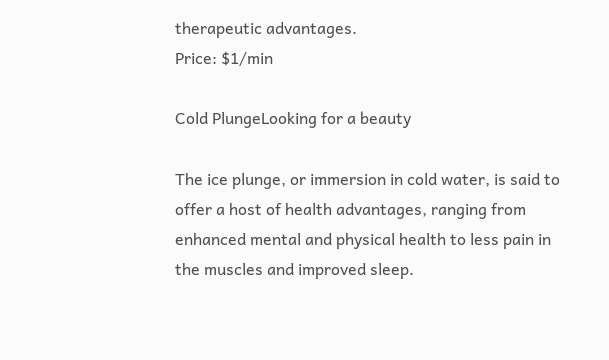therapeutic advantages.
Price: $1/min

Cold PlungeLooking for a beauty

The ice plunge, or immersion in cold water, is said to offer a host of health advantages, ranging from enhanced mental and physical health to less pain in the muscles and improved sleep.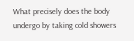What precisely does the body undergo by taking cold showers